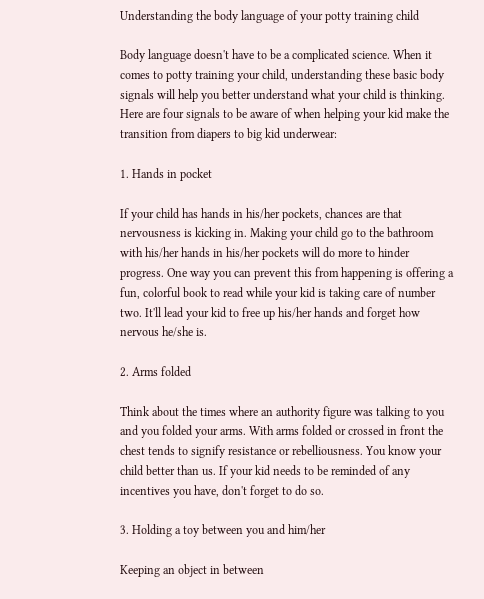Understanding the body language of your potty training child

Body language doesn't have to be a complicated science. When it comes to potty training your child, understanding these basic body signals will help you better understand what your child is thinking. Here are four signals to be aware of when helping your kid make the transition from diapers to big kid underwear:

1. Hands in pocket

If your child has hands in his/her pockets, chances are that nervousness is kicking in. Making your child go to the bathroom with his/her hands in his/her pockets will do more to hinder progress. One way you can prevent this from happening is offering a fun, colorful book to read while your kid is taking care of number two. It'll lead your kid to free up his/her hands and forget how nervous he/she is.

2. Arms folded

Think about the times where an authority figure was talking to you and you folded your arms. With arms folded or crossed in front the chest tends to signify resistance or rebelliousness. You know your child better than us. If your kid needs to be reminded of any incentives you have, don't forget to do so.

3. Holding a toy between you and him/her

Keeping an object in between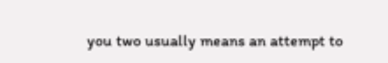you two usually means an attempt to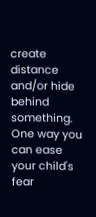create distance and/or hide behind something. One way you can ease your child's fear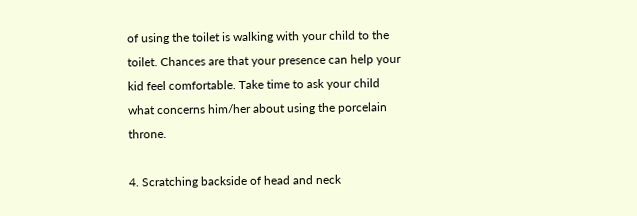of using the toilet is walking with your child to the toilet. Chances are that your presence can help your kid feel comfortable. Take time to ask your child what concerns him/her about using the porcelain throne.

4. Scratching backside of head and neck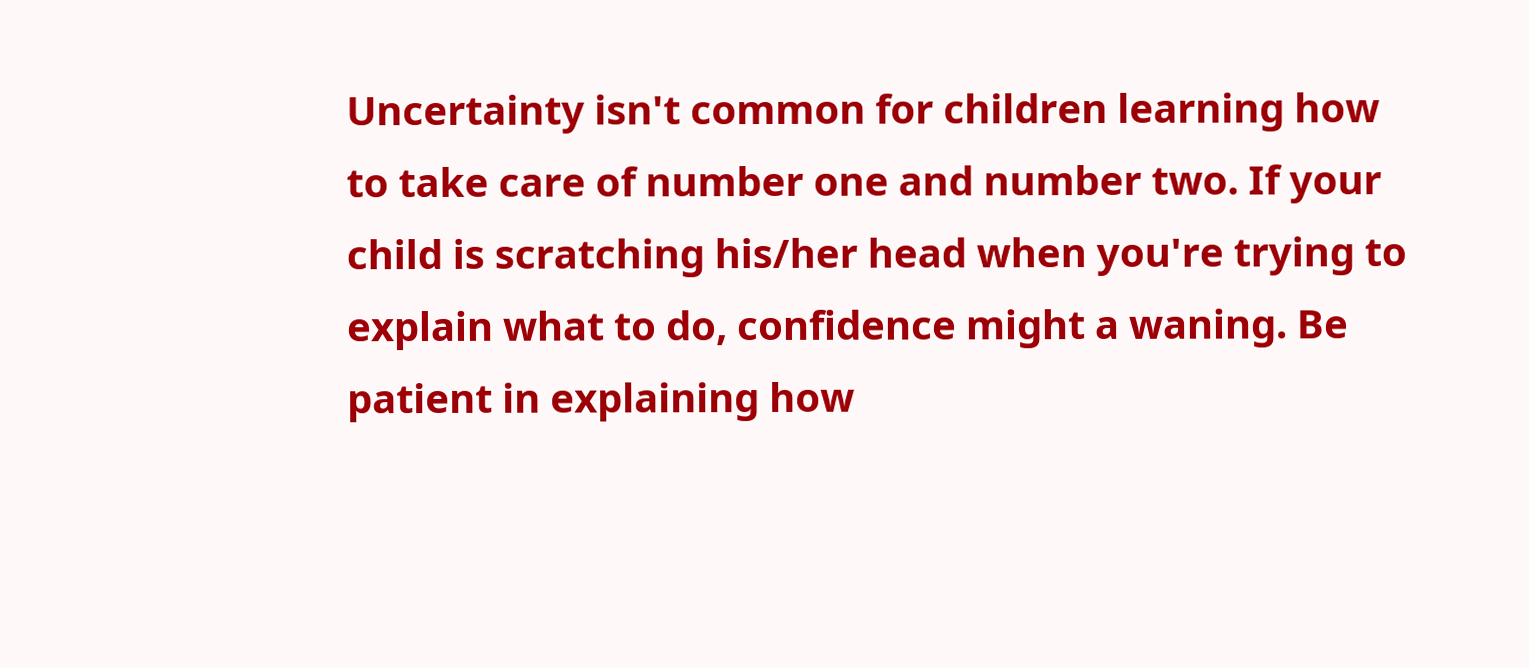Uncertainty isn't common for children learning how to take care of number one and number two. If your child is scratching his/her head when you're trying to explain what to do, confidence might a waning. Be patient in explaining how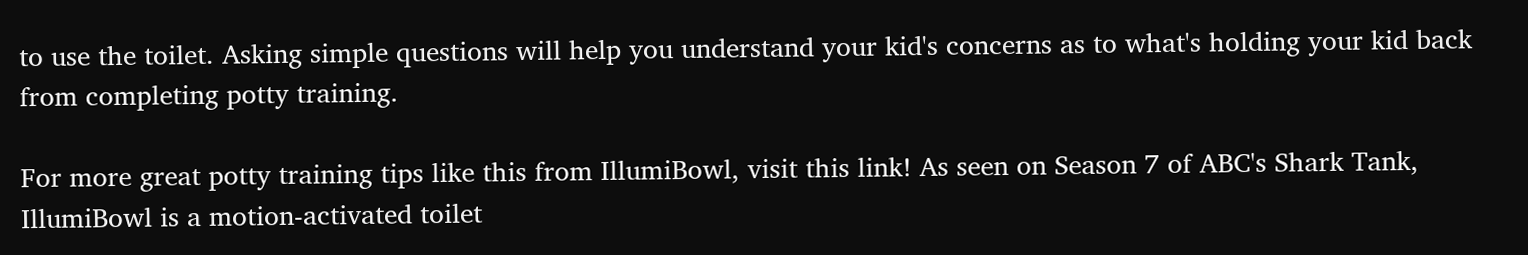to use the toilet. Asking simple questions will help you understand your kid's concerns as to what's holding your kid back from completing potty training.

For more great potty training tips like this from IllumiBowl, visit this link! As seen on Season 7 of ABC's Shark Tank, IllumiBowl is a motion-activated toilet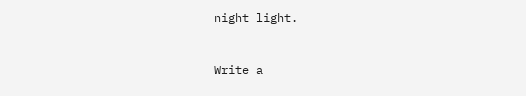night light.



Write a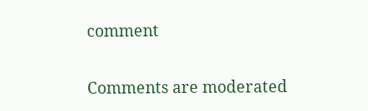comment

Comments are moderated